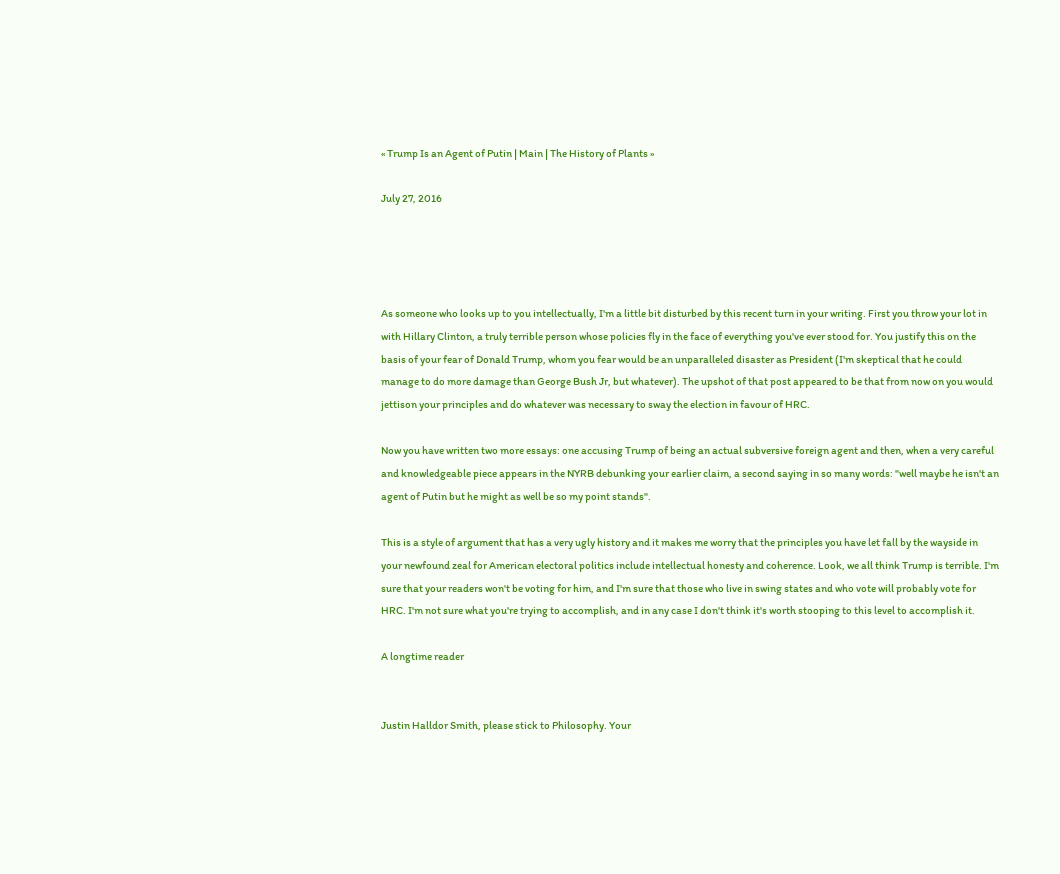« Trump Is an Agent of Putin | Main | The History of Plants »

July 27, 2016




As someone who looks up to you intellectually, I'm a little bit disturbed by this recent turn in your writing. First you throw your lot in with Hillary Clinton, a truly terrible person whose policies fly in the face of everything you've ever stood for. You justify this on the basis of your fear of Donald Trump, whom you fear would be an unparalleled disaster as President (I'm skeptical that he could manage to do more damage than George Bush Jr, but whatever). The upshot of that post appeared to be that from now on you would jettison your principles and do whatever was necessary to sway the election in favour of HRC.

Now you have written two more essays: one accusing Trump of being an actual subversive foreign agent and then, when a very careful and knowledgeable piece appears in the NYRB debunking your earlier claim, a second saying in so many words: "well maybe he isn't an agent of Putin but he might as well be so my point stands".

This is a style of argument that has a very ugly history and it makes me worry that the principles you have let fall by the wayside in your newfound zeal for American electoral politics include intellectual honesty and coherence. Look, we all think Trump is terrible. I'm sure that your readers won't be voting for him, and I'm sure that those who live in swing states and who vote will probably vote for HRC. I'm not sure what you're trying to accomplish, and in any case I don't think it's worth stooping to this level to accomplish it.

A longtime reader


Justin Halldor Smith, please stick to Philosophy. Your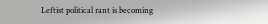Leftist political rant is becoming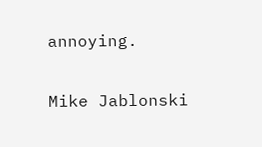annoying.

Mike Jablonski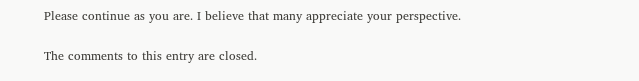Please continue as you are. I believe that many appreciate your perspective.

The comments to this entry are closed.